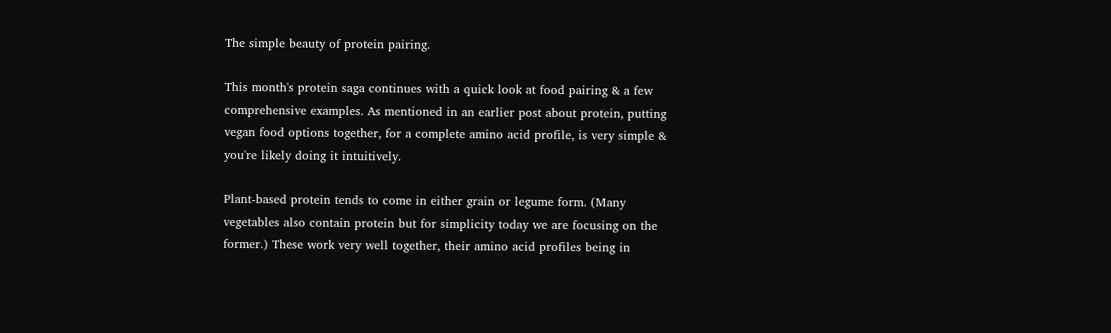The simple beauty of protein pairing.

This month's protein saga continues with a quick look at food pairing & a few comprehensive examples. As mentioned in an earlier post about protein, putting vegan food options together, for a complete amino acid profile, is very simple & you're likely doing it intuitively.

Plant-based protein tends to come in either grain or legume form. (Many vegetables also contain protein but for simplicity today we are focusing on the former.) These work very well together, their amino acid profiles being in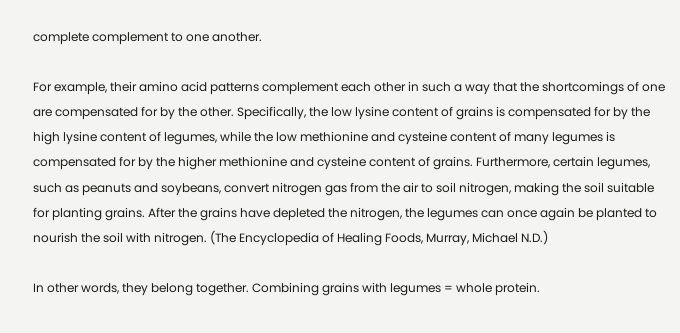complete complement to one another.

For example, their amino acid patterns complement each other in such a way that the shortcomings of one are compensated for by the other. Specifically, the low lysine content of grains is compensated for by the high lysine content of legumes, while the low methionine and cysteine content of many legumes is compensated for by the higher methionine and cysteine content of grains. Furthermore, certain legumes, such as peanuts and soybeans, convert nitrogen gas from the air to soil nitrogen, making the soil suitable for planting grains. After the grains have depleted the nitrogen, the legumes can once again be planted to nourish the soil with nitrogen. (The Encyclopedia of Healing Foods, Murray, Michael N.D.)

In other words, they belong together. Combining grains with legumes = whole protein.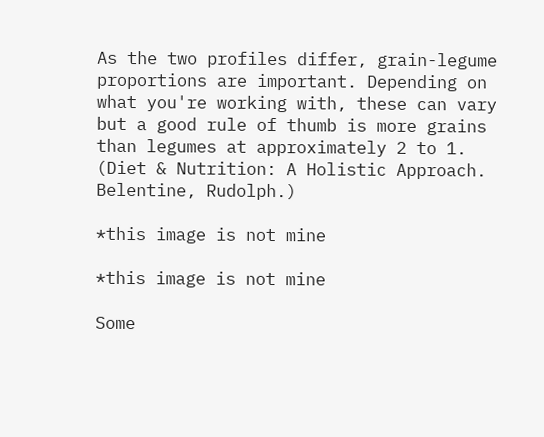As the two profiles differ, grain-legume proportions are important. Depending on what you're working with, these can vary but a good rule of thumb is more grains than legumes at approximately 2 to 1. (Diet & Nutrition: A Holistic Approach. Belentine, Rudolph.)

*this image is not mine

*this image is not mine

Some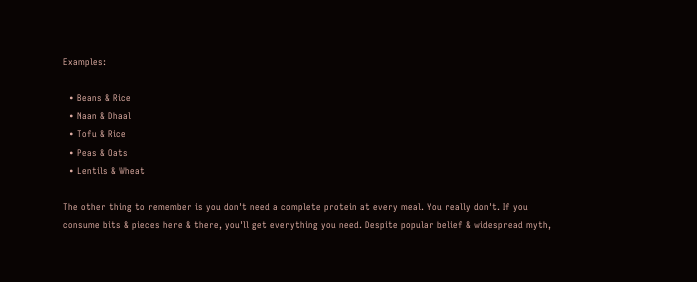Examples:

  • Beans & Rice
  • Naan & Dhaal
  • Tofu & Rice
  • Peas & Oats
  • Lentils & Wheat

The other thing to remember is you don't need a complete protein at every meal. You really don't. If you consume bits & pieces here & there, you'll get everything you need. Despite popular belief & widespread myth,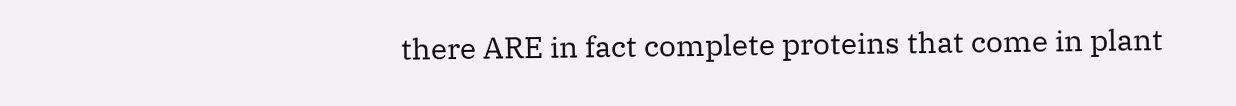there ARE in fact complete proteins that come in plant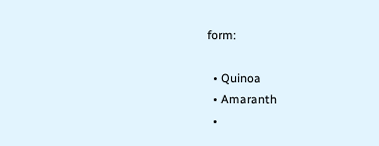form:

  • Quinoa
  • Amaranth
  •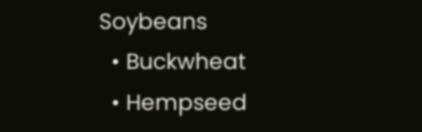Soybeans
  • Buckwheat
  • Hempseed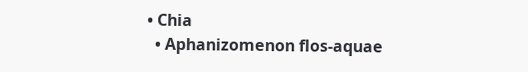• Chia
  • Aphanizomenon flos-aquae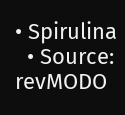• Spirulina
  • Source: revMODO